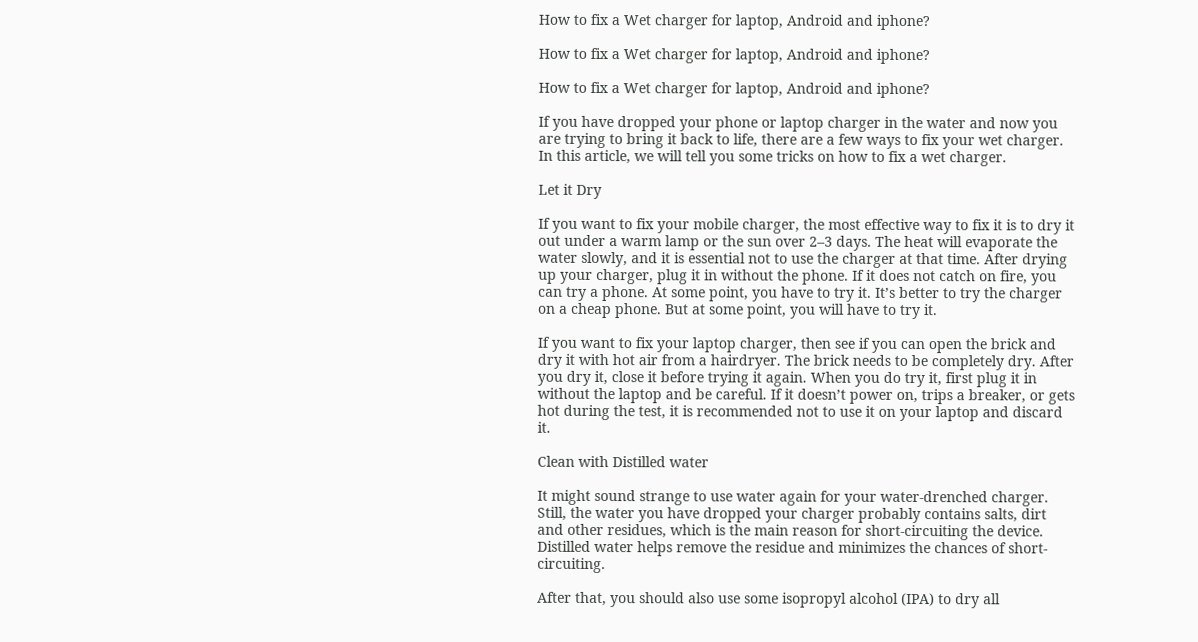How to fix a Wet charger for laptop, Android and iphone?

How to fix a Wet charger for laptop, Android and iphone?

How to fix a Wet charger for laptop, Android and iphone?

If you have dropped your phone or laptop charger in the water and now you are trying to bring it back to life, there are a few ways to fix your wet charger. In this article, we will tell you some tricks on how to fix a wet charger.

Let it Dry

If you want to fix your mobile charger, the most effective way to fix it is to dry it out under a warm lamp or the sun over 2–3 days. The heat will evaporate the water slowly, and it is essential not to use the charger at that time. After drying up your charger, plug it in without the phone. If it does not catch on fire, you can try a phone. At some point, you have to try it. It’s better to try the charger on a cheap phone. But at some point, you will have to try it.

If you want to fix your laptop charger, then see if you can open the brick and dry it with hot air from a hairdryer. The brick needs to be completely dry. After you dry it, close it before trying it again. When you do try it, first plug it in without the laptop and be careful. If it doesn’t power on, trips a breaker, or gets hot during the test, it is recommended not to use it on your laptop and discard it.

Clean with Distilled water

It might sound strange to use water again for your water-drenched charger. Still, the water you have dropped your charger probably contains salts, dirt and other residues, which is the main reason for short-circuiting the device. Distilled water helps remove the residue and minimizes the chances of short-circuiting.

After that, you should also use some isopropyl alcohol (IPA) to dry all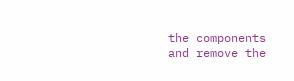the components and remove the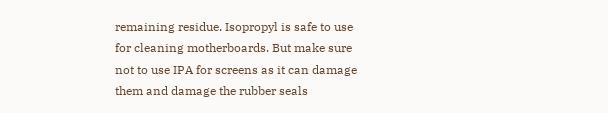remaining residue. Isopropyl is safe to use for cleaning motherboards. But make sure not to use IPA for screens as it can damage them and damage the rubber seals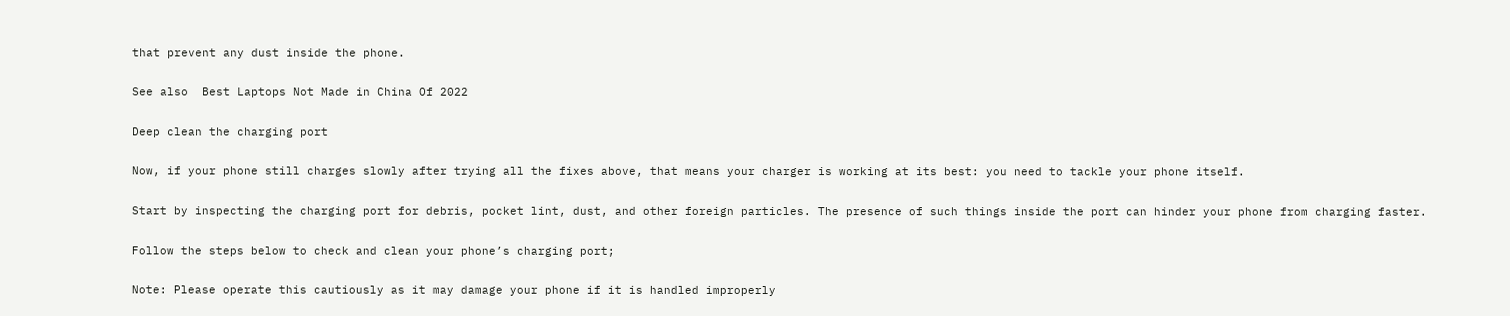that prevent any dust inside the phone.

See also  Best Laptops Not Made in China Of 2022

Deep clean the charging port

Now, if your phone still charges slowly after trying all the fixes above, that means your charger is working at its best: you need to tackle your phone itself.

Start by inspecting the charging port for debris, pocket lint, dust, and other foreign particles. The presence of such things inside the port can hinder your phone from charging faster.

Follow the steps below to check and clean your phone’s charging port;

Note: Please operate this cautiously as it may damage your phone if it is handled improperly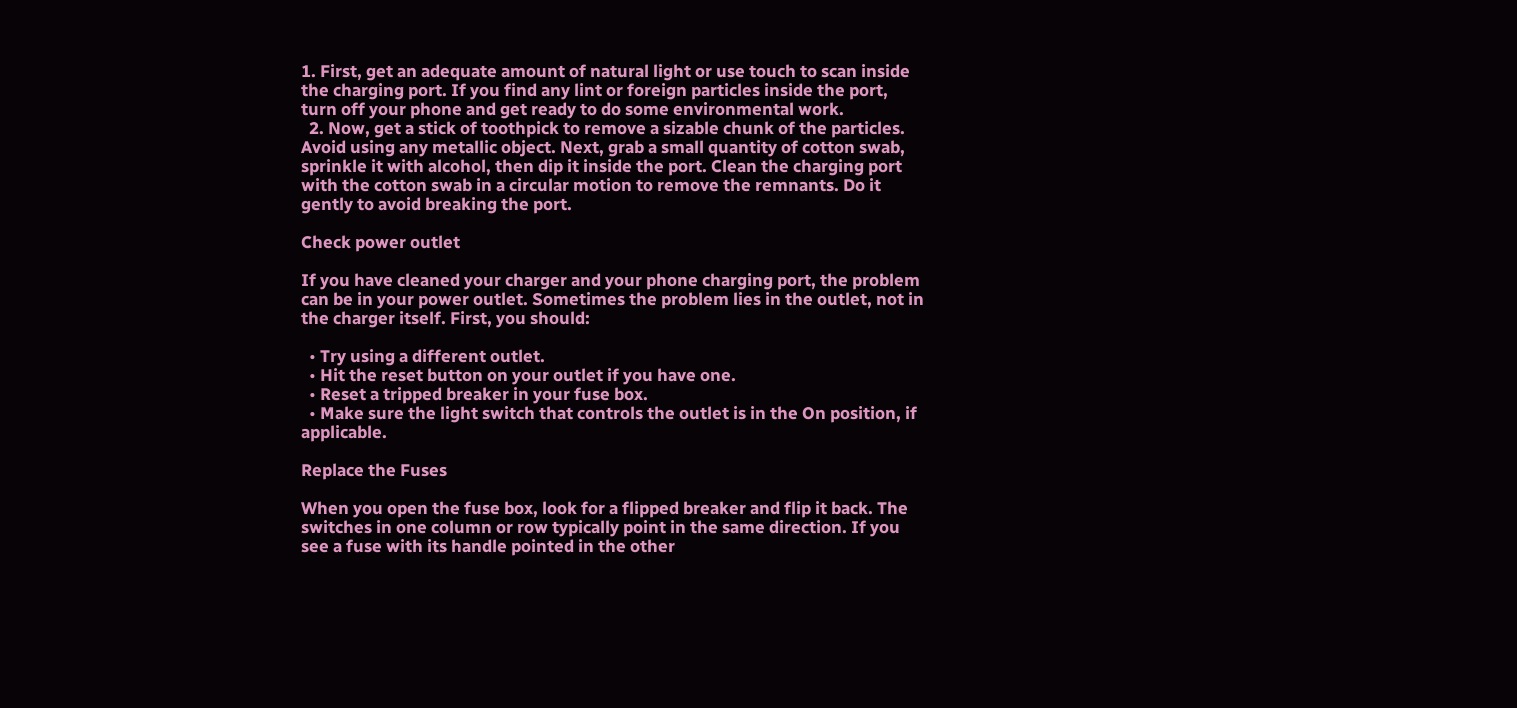1. First, get an adequate amount of natural light or use touch to scan inside the charging port. If you find any lint or foreign particles inside the port, turn off your phone and get ready to do some environmental work.
  2. Now, get a stick of toothpick to remove a sizable chunk of the particles. Avoid using any metallic object. Next, grab a small quantity of cotton swab, sprinkle it with alcohol, then dip it inside the port. Clean the charging port with the cotton swab in a circular motion to remove the remnants. Do it gently to avoid breaking the port.

Check power outlet

If you have cleaned your charger and your phone charging port, the problem can be in your power outlet. Sometimes the problem lies in the outlet, not in the charger itself. First, you should:

  • Try using a different outlet.
  • Hit the reset button on your outlet if you have one.
  • Reset a tripped breaker in your fuse box.
  • Make sure the light switch that controls the outlet is in the On position, if applicable.

Replace the Fuses

When you open the fuse box, look for a flipped breaker and flip it back. The switches in one column or row typically point in the same direction. If you see a fuse with its handle pointed in the other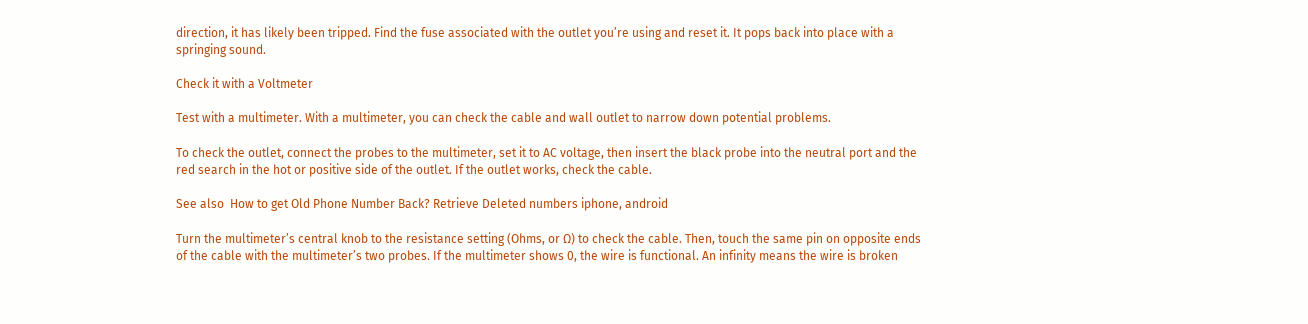direction, it has likely been tripped. Find the fuse associated with the outlet you’re using and reset it. It pops back into place with a springing sound.

Check it with a Voltmeter

Test with a multimeter. With a multimeter, you can check the cable and wall outlet to narrow down potential problems.

To check the outlet, connect the probes to the multimeter, set it to AC voltage, then insert the black probe into the neutral port and the red search in the hot or positive side of the outlet. If the outlet works, check the cable.

See also  How to get Old Phone Number Back? Retrieve Deleted numbers iphone, android

Turn the multimeter’s central knob to the resistance setting (Ohms, or Ω) to check the cable. Then, touch the same pin on opposite ends of the cable with the multimeter’s two probes. If the multimeter shows 0, the wire is functional. An infinity means the wire is broken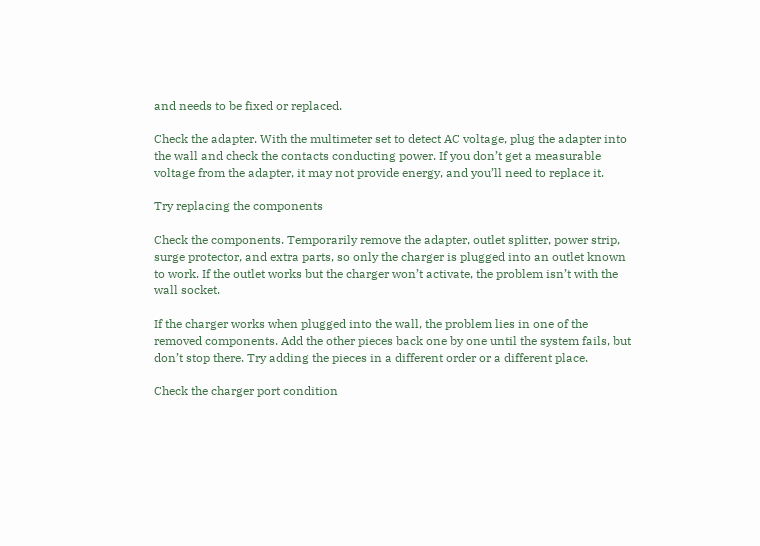and needs to be fixed or replaced.

Check the adapter. With the multimeter set to detect AC voltage, plug the adapter into the wall and check the contacts conducting power. If you don’t get a measurable voltage from the adapter, it may not provide energy, and you’ll need to replace it.

Try replacing the components

Check the components. Temporarily remove the adapter, outlet splitter, power strip, surge protector, and extra parts, so only the charger is plugged into an outlet known to work. If the outlet works but the charger won’t activate, the problem isn’t with the wall socket.

If the charger works when plugged into the wall, the problem lies in one of the removed components. Add the other pieces back one by one until the system fails, but don’t stop there. Try adding the pieces in a different order or a different place.

Check the charger port condition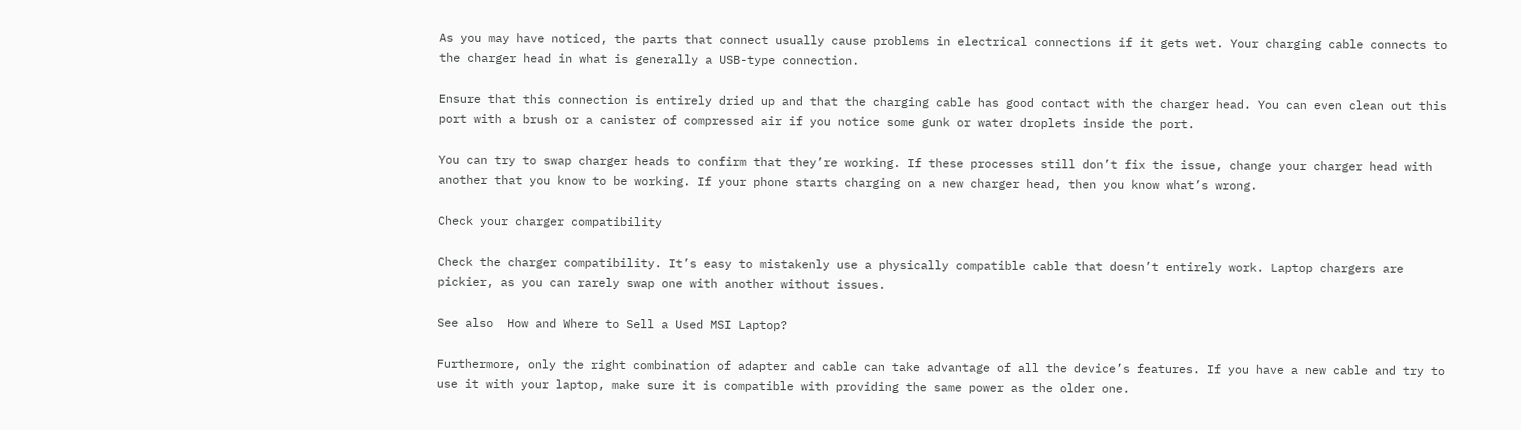As you may have noticed, the parts that connect usually cause problems in electrical connections if it gets wet. Your charging cable connects to the charger head in what is generally a USB-type connection.

Ensure that this connection is entirely dried up and that the charging cable has good contact with the charger head. You can even clean out this port with a brush or a canister of compressed air if you notice some gunk or water droplets inside the port.

You can try to swap charger heads to confirm that they’re working. If these processes still don’t fix the issue, change your charger head with another that you know to be working. If your phone starts charging on a new charger head, then you know what’s wrong.

Check your charger compatibility

Check the charger compatibility. It’s easy to mistakenly use a physically compatible cable that doesn’t entirely work. Laptop chargers are pickier, as you can rarely swap one with another without issues.

See also  How and Where to Sell a Used MSI Laptop?

Furthermore, only the right combination of adapter and cable can take advantage of all the device’s features. If you have a new cable and try to use it with your laptop, make sure it is compatible with providing the same power as the older one.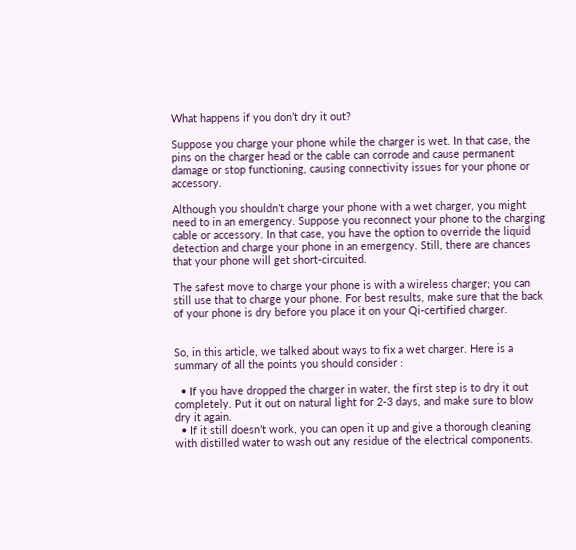What happens if you don’t dry it out?

Suppose you charge your phone while the charger is wet. In that case, the pins on the charger head or the cable can corrode and cause permanent damage or stop functioning, causing connectivity issues for your phone or accessory.

Although you shouldn’t charge your phone with a wet charger, you might need to in an emergency. Suppose you reconnect your phone to the charging cable or accessory. In that case, you have the option to override the liquid detection and charge your phone in an emergency. Still, there are chances that your phone will get short-circuited.

The safest move to charge your phone is with a wireless charger; you can still use that to charge your phone. For best results, make sure that the back of your phone is dry before you place it on your Qi-certified charger.


So, in this article, we talked about ways to fix a wet charger. Here is a summary of all the points you should consider :

  • If you have dropped the charger in water, the first step is to dry it out completely. Put it out on natural light for 2-3 days, and make sure to blow dry it again.
  • If it still doesn’t work, you can open it up and give a thorough cleaning with distilled water to wash out any residue of the electrical components.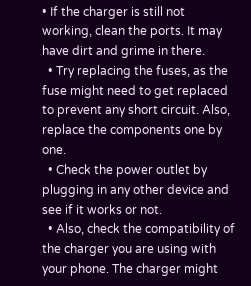• If the charger is still not working, clean the ports. It may have dirt and grime in there.
  • Try replacing the fuses, as the fuse might need to get replaced to prevent any short circuit. Also, replace the components one by one.
  • Check the power outlet by plugging in any other device and see if it works or not.
  • Also, check the compatibility of the charger you are using with your phone. The charger might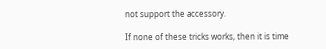not support the accessory.

If none of these tricks works, then it is time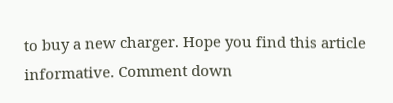to buy a new charger. Hope you find this article informative. Comment down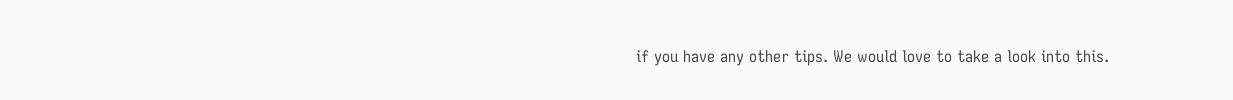if you have any other tips. We would love to take a look into this.